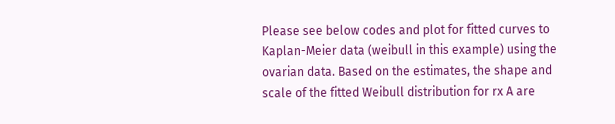Please see below codes and plot for fitted curves to Kaplan-Meier data (weibull in this example) using the ovarian data. Based on the estimates, the shape and scale of the fitted Weibull distribution for rx A are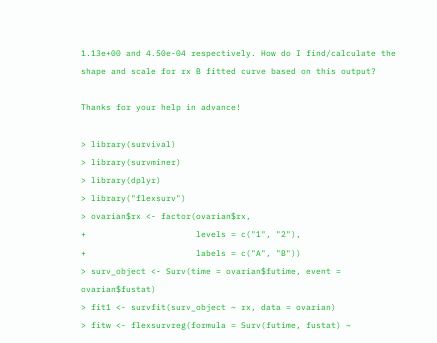1.13e+00 and 4.50e-04 respectively. How do I find/calculate the shape and scale for rx B fitted curve based on this output?

Thanks for your help in advance!

> library(survival)
> library(survminer)
> library(dplyr)
> library("flexsurv")
> ovarian$rx <- factor(ovarian$rx,
+                      levels = c("1", "2"),
+                      labels = c("A", "B"))
> surv_object <- Surv(time = ovarian$futime, event = ovarian$fustat)
> fit1 <- survfit(surv_object ~ rx, data = ovarian)
> fitw <- flexsurvreg(formula = Surv(futime, fustat) ~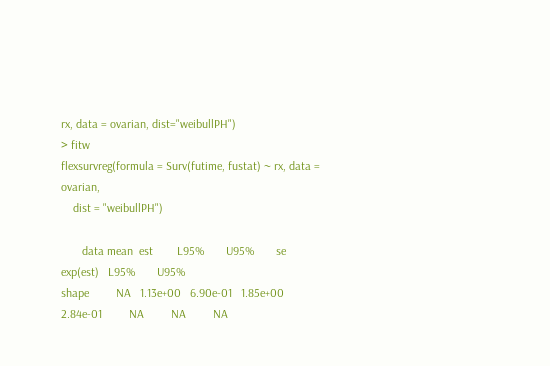rx, data = ovarian, dist="weibullPH")
> fitw
flexsurvreg(formula = Surv(futime, fustat) ~ rx, data = ovarian,
    dist = "weibullPH")

       data mean  est        L95%       U95%       se         exp(est)   L95%       U95%
shape         NA   1.13e+00   6.90e-01   1.85e+00   2.84e-01         NA         NA         NA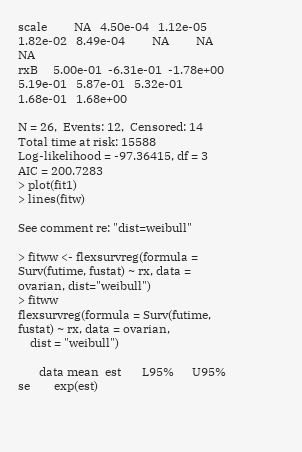scale         NA   4.50e-04   1.12e-05   1.82e-02   8.49e-04         NA         NA         NA
rxB     5.00e-01  -6.31e-01  -1.78e+00   5.19e-01   5.87e-01   5.32e-01   1.68e-01   1.68e+00

N = 26,  Events: 12,  Censored: 14
Total time at risk: 15588
Log-likelihood = -97.36415, df = 3
AIC = 200.7283
> plot(fit1)
> lines(fitw)

See comment re: "dist=weibull"

> fitww <- flexsurvreg(formula = Surv(futime, fustat) ~ rx, data = ovarian, dist="weibull")
> fitww
flexsurvreg(formula = Surv(futime, fustat) ~ rx, data = ovarian,
    dist = "weibull")

       data mean  est       L95%      U95%      se        exp(est)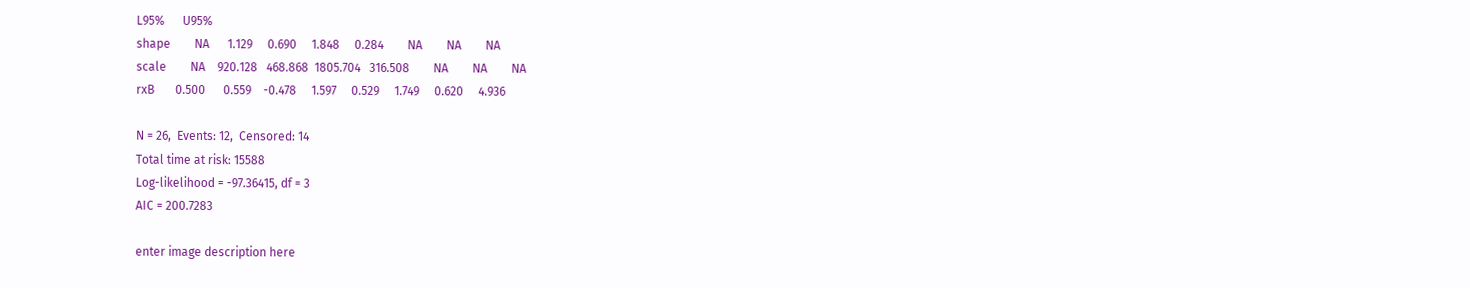L95%      U95%
shape        NA      1.129     0.690     1.848     0.284        NA        NA        NA
scale        NA    920.128   468.868  1805.704   316.508        NA        NA        NA
rxB       0.500      0.559    -0.478     1.597     0.529     1.749     0.620     4.936

N = 26,  Events: 12,  Censored: 14
Total time at risk: 15588
Log-likelihood = -97.36415, df = 3
AIC = 200.7283

enter image description here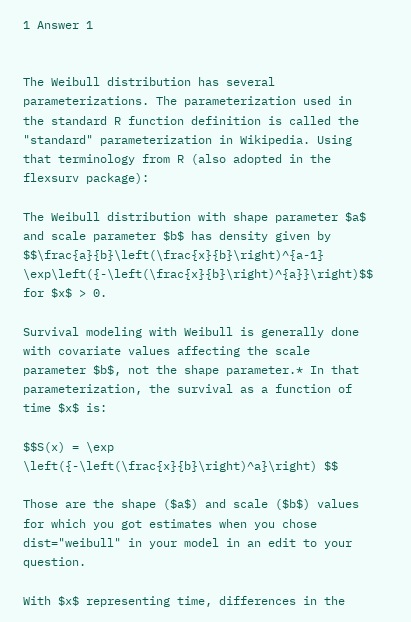1 Answer 1


The Weibull distribution has several parameterizations. The parameterization used in the standard R function definition is called the "standard" parameterization in Wikipedia. Using that terminology from R (also adopted in the flexsurv package):

The Weibull distribution with shape parameter $a$ and scale parameter $b$ has density given by $$\frac{a}{b}\left(\frac{x}{b}\right)^{a-1} \exp\left({-\left(\frac{x}{b}\right)^{a}}\right)$$ for $x$ > 0.

Survival modeling with Weibull is generally done with covariate values affecting the scale parameter $b$, not the shape parameter.* In that parameterization, the survival as a function of time $x$ is:

$$S(x) = \exp \left({-\left(\frac{x}{b}\right)^a}\right) $$

Those are the shape ($a$) and scale ($b$) values for which you got estimates when you chose dist="weibull" in your model in an edit to your question.

With $x$ representing time, differences in the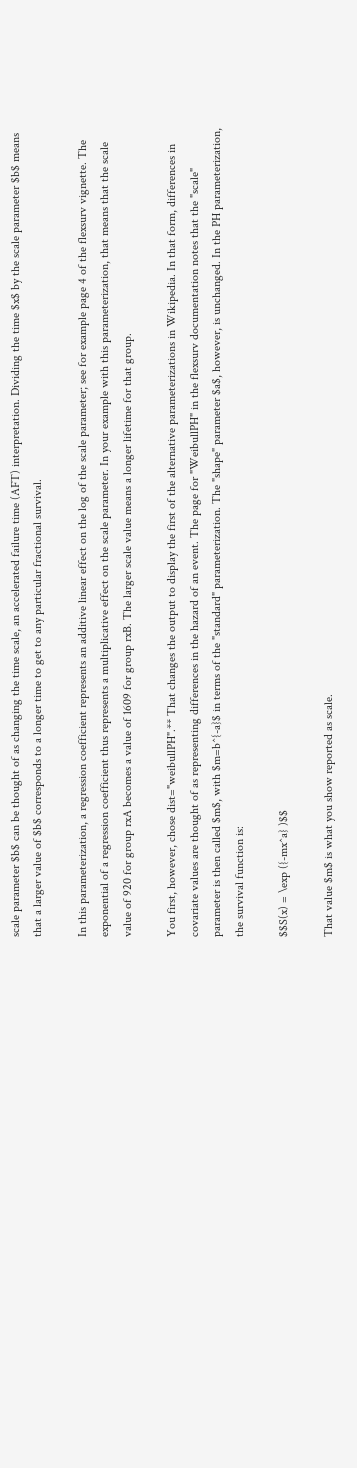scale parameter $b$ can be thought of as changing the time scale, an accelerated failure time (AFT) interpretation. Dividing the time $x$ by the scale parameter $b$ means that a larger value of $b$ corresponds to a longer time to get to any particular fractional survival.

In this parameterization, a regression coefficient represents an additive linear effect on the log of the scale parameter; see for example page 4 of the flexsurv vignette. The exponential of a regression coefficient thus represents a multiplicative effect on the scale parameter. In your example with this parameterization, that means that the scale value of 920 for group rxA becomes a value of 1609 for group rxB. The larger scale value means a longer lifetime for that group.

You first, however, chose dist="weibullPH".** That changes the output to display the first of the alternative parameterizations in Wikipedia. In that form, differences in covariate values are thought of as representing differences in the hazard of an event. The page for "WeibullPH" in the flexsurv documentation notes that the "scale" parameter is then called $m$, with $m=b^{-a}$ in terms of the "standard" parameterization. The "shape" parameter $a$, however, is unchanged. In the PH parameterization, the survival function is:

$$S(x) = \exp ({-mx^a} )$$

That value $m$ is what you show reported as scale.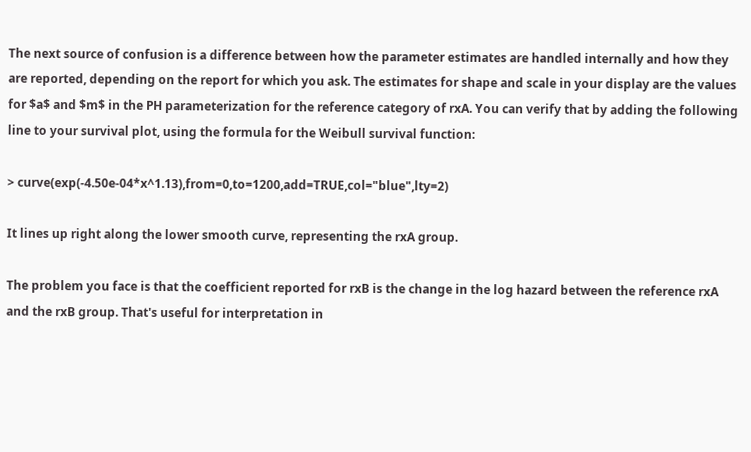The next source of confusion is a difference between how the parameter estimates are handled internally and how they are reported, depending on the report for which you ask. The estimates for shape and scale in your display are the values for $a$ and $m$ in the PH parameterization for the reference category of rxA. You can verify that by adding the following line to your survival plot, using the formula for the Weibull survival function:

> curve(exp(-4.50e-04*x^1.13),from=0,to=1200,add=TRUE,col="blue",lty=2)

It lines up right along the lower smooth curve, representing the rxA group.

The problem you face is that the coefficient reported for rxB is the change in the log hazard between the reference rxA and the rxB group. That's useful for interpretation in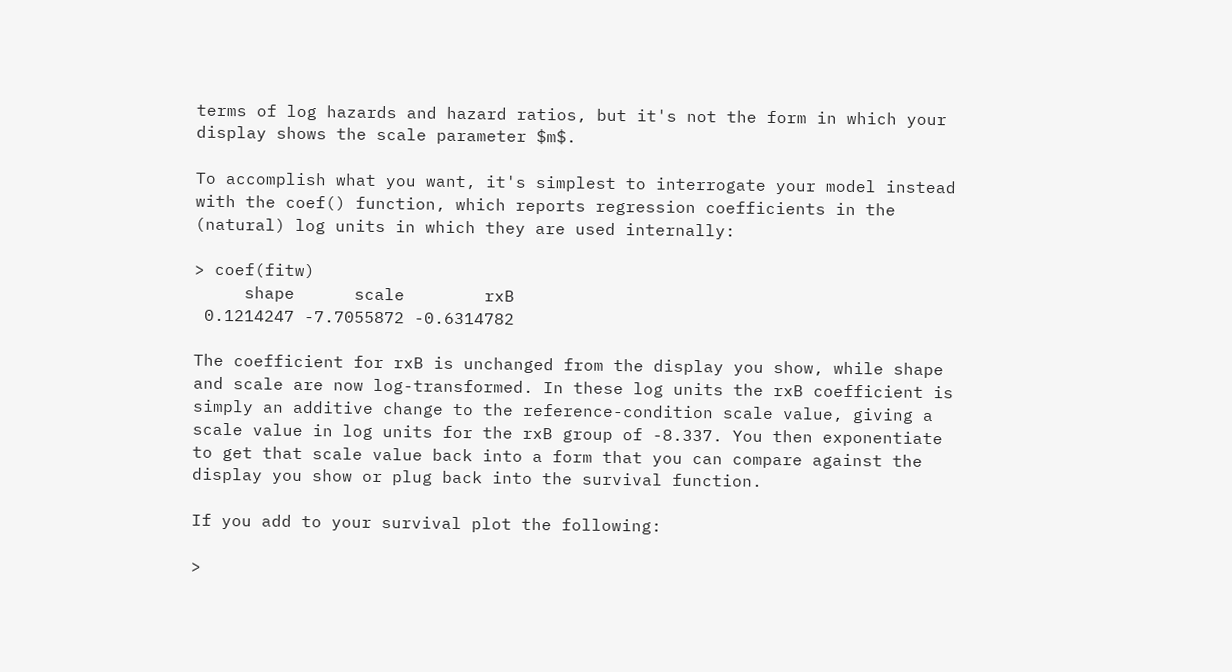terms of log hazards and hazard ratios, but it's not the form in which your display shows the scale parameter $m$.

To accomplish what you want, it's simplest to interrogate your model instead with the coef() function, which reports regression coefficients in the (natural) log units in which they are used internally:

> coef(fitw)
     shape      scale        rxB
 0.1214247 -7.7055872 -0.6314782

The coefficient for rxB is unchanged from the display you show, while shape and scale are now log-transformed. In these log units the rxB coefficient is simply an additive change to the reference-condition scale value, giving a scale value in log units for the rxB group of -8.337. You then exponentiate to get that scale value back into a form that you can compare against the display you show or plug back into the survival function.

If you add to your survival plot the following:

>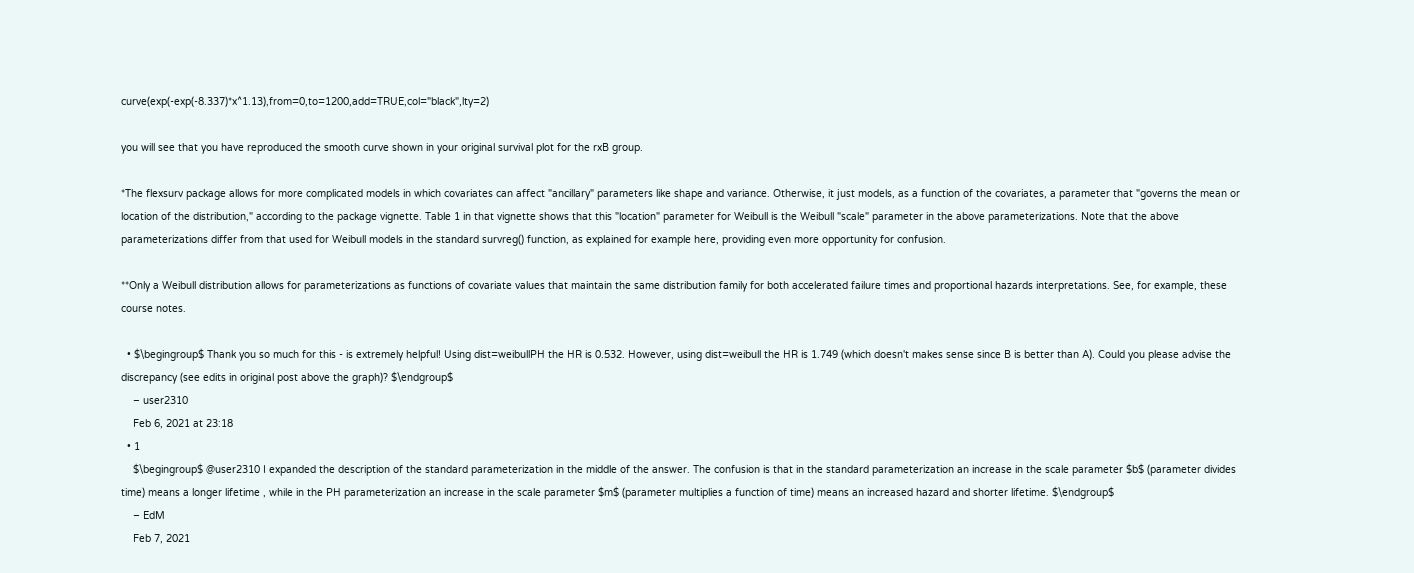curve(exp(-exp(-8.337)*x^1.13),from=0,to=1200,add=TRUE,col="black",lty=2)

you will see that you have reproduced the smooth curve shown in your original survival plot for the rxB group.

*The flexsurv package allows for more complicated models in which covariates can affect "ancillary" parameters like shape and variance. Otherwise, it just models, as a function of the covariates, a parameter that "governs the mean or location of the distribution," according to the package vignette. Table 1 in that vignette shows that this "location" parameter for Weibull is the Weibull "scale" parameter in the above parameterizations. Note that the above parameterizations differ from that used for Weibull models in the standard survreg() function, as explained for example here, providing even more opportunity for confusion.

**Only a Weibull distribution allows for parameterizations as functions of covariate values that maintain the same distribution family for both accelerated failure times and proportional hazards interpretations. See, for example, these course notes.

  • $\begingroup$ Thank you so much for this - is extremely helpful! Using dist=weibullPH the HR is 0.532. However, using dist=weibull the HR is 1.749 (which doesn't makes sense since B is better than A). Could you please advise the discrepancy (see edits in original post above the graph)? $\endgroup$
    – user2310
    Feb 6, 2021 at 23:18
  • 1
    $\begingroup$ @user2310 I expanded the description of the standard parameterization in the middle of the answer. The confusion is that in the standard parameterization an increase in the scale parameter $b$ (parameter divides time) means a longer lifetime , while in the PH parameterization an increase in the scale parameter $m$ (parameter multiplies a function of time) means an increased hazard and shorter lifetime. $\endgroup$
    – EdM
    Feb 7, 2021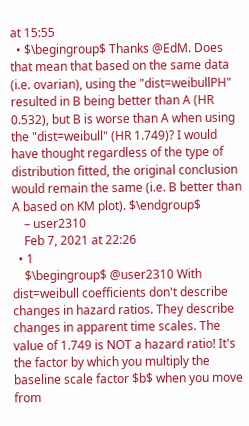at 15:55
  • $\begingroup$ Thanks @EdM. Does that mean that based on the same data (i.e. ovarian), using the "dist=weibullPH" resulted in B being better than A (HR 0.532), but B is worse than A when using the "dist=weibull" (HR 1.749)? I would have thought regardless of the type of distribution fitted, the original conclusion would remain the same (i.e. B better than A based on KM plot). $\endgroup$
    – user2310
    Feb 7, 2021 at 22:26
  • 1
    $\begingroup$ @user2310 With dist=weibull coefficients don't describe changes in hazard ratios. They describe changes in apparent time scales. The value of 1.749 is NOT a hazard ratio! It's the factor by which you multiply the baseline scale factor $b$ when you move from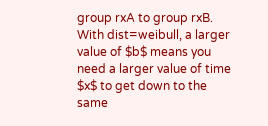group rxA to group rxB. With dist=weibull, a larger value of $b$ means you need a larger value of time $x$ to get down to the same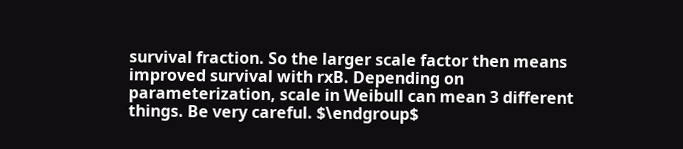survival fraction. So the larger scale factor then means improved survival with rxB. Depending on parameterization, scale in Weibull can mean 3 different things. Be very careful. $\endgroup$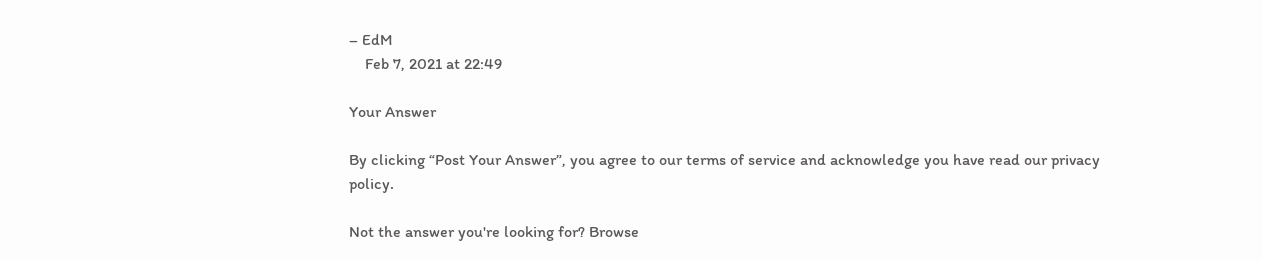– EdM
    Feb 7, 2021 at 22:49

Your Answer

By clicking “Post Your Answer”, you agree to our terms of service and acknowledge you have read our privacy policy.

Not the answer you're looking for? Browse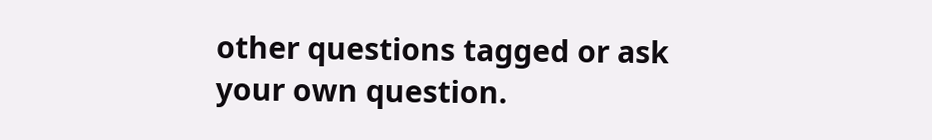other questions tagged or ask your own question.